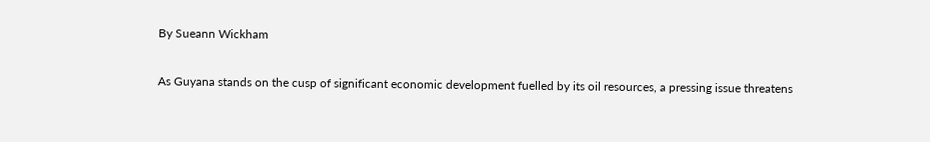By Sueann Wickham

As Guyana stands on the cusp of significant economic development fuelled by its oil resources, a pressing issue threatens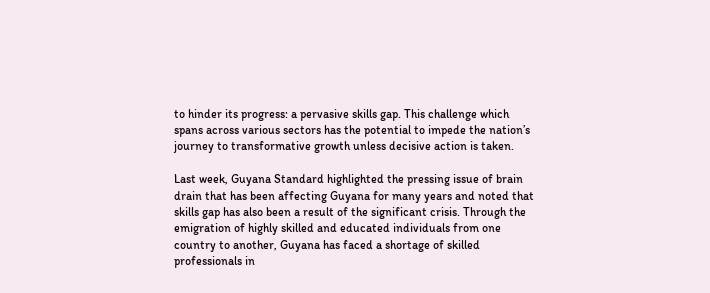to hinder its progress: a pervasive skills gap. This challenge which spans across various sectors has the potential to impede the nation’s journey to transformative growth unless decisive action is taken.

Last week, Guyana Standard highlighted the pressing issue of brain drain that has been affecting Guyana for many years and noted that skills gap has also been a result of the significant crisis. Through the emigration of highly skilled and educated individuals from one country to another, Guyana has faced a shortage of skilled professionals in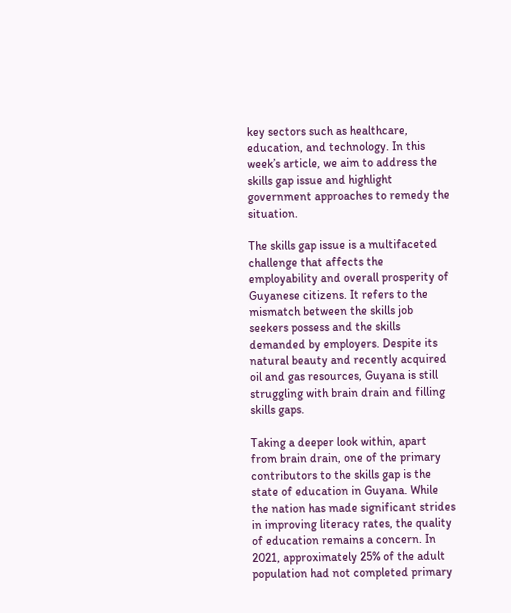key sectors such as healthcare, education, and technology. In this week’s article, we aim to address the skills gap issue and highlight government approaches to remedy the situation.

The skills gap issue is a multifaceted challenge that affects the employability and overall prosperity of Guyanese citizens. It refers to the mismatch between the skills job seekers possess and the skills demanded by employers. Despite its natural beauty and recently acquired oil and gas resources, Guyana is still struggling with brain drain and filling skills gaps.

Taking a deeper look within, apart from brain drain, one of the primary contributors to the skills gap is the state of education in Guyana. While the nation has made significant strides in improving literacy rates, the quality of education remains a concern. In 2021, approximately 25% of the adult population had not completed primary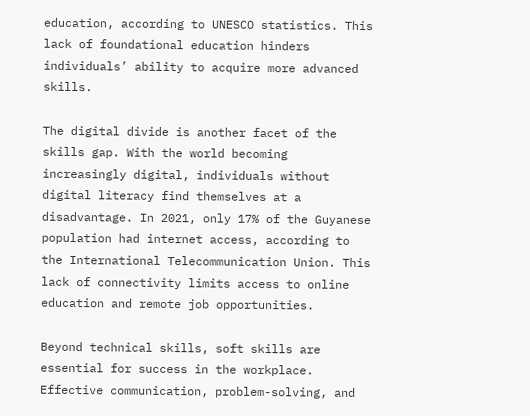education, according to UNESCO statistics. This lack of foundational education hinders individuals’ ability to acquire more advanced skills.

The digital divide is another facet of the skills gap. With the world becoming increasingly digital, individuals without digital literacy find themselves at a disadvantage. In 2021, only 17% of the Guyanese population had internet access, according to the International Telecommunication Union. This lack of connectivity limits access to online education and remote job opportunities.

Beyond technical skills, soft skills are essential for success in the workplace. Effective communication, problem-solving, and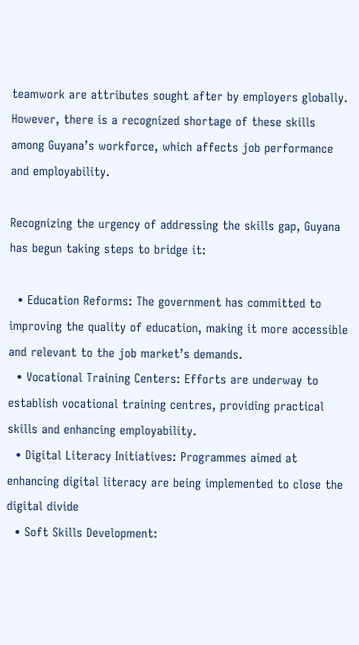teamwork are attributes sought after by employers globally. However, there is a recognized shortage of these skills among Guyana’s workforce, which affects job performance and employability.

Recognizing the urgency of addressing the skills gap, Guyana has begun taking steps to bridge it:

  • Education Reforms: The government has committed to improving the quality of education, making it more accessible and relevant to the job market’s demands.
  • Vocational Training Centers: Efforts are underway to establish vocational training centres, providing practical skills and enhancing employability.
  • Digital Literacy Initiatives: Programmes aimed at enhancing digital literacy are being implemented to close the digital divide
  • Soft Skills Development: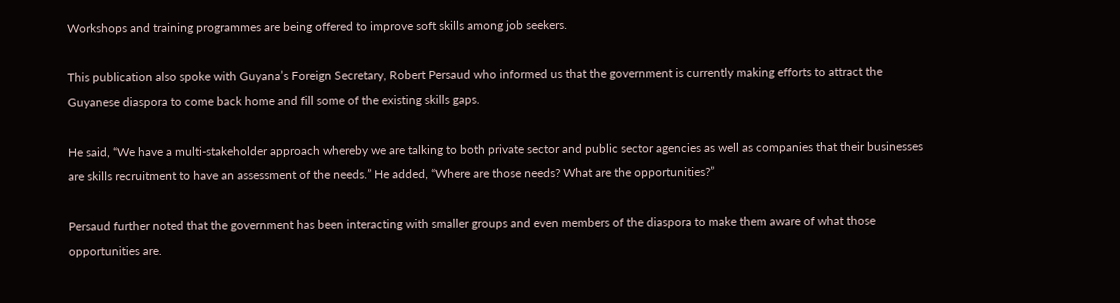Workshops and training programmes are being offered to improve soft skills among job seekers.

This publication also spoke with Guyana’s Foreign Secretary, Robert Persaud who informed us that the government is currently making efforts to attract the Guyanese diaspora to come back home and fill some of the existing skills gaps.

He said, “We have a multi-stakeholder approach whereby we are talking to both private sector and public sector agencies as well as companies that their businesses are skills recruitment to have an assessment of the needs.” He added, “Where are those needs? What are the opportunities?”

Persaud further noted that the government has been interacting with smaller groups and even members of the diaspora to make them aware of what those opportunities are.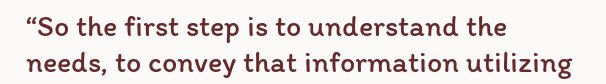“So the first step is to understand the needs, to convey that information utilizing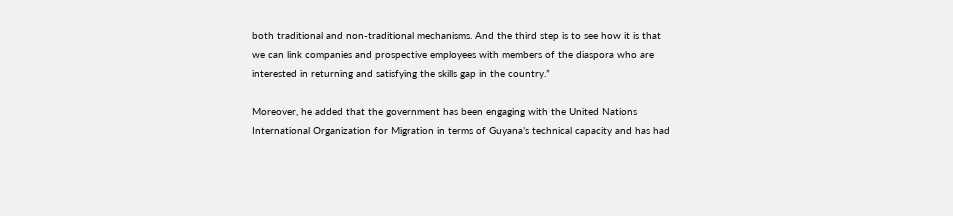both traditional and non-traditional mechanisms. And the third step is to see how it is that we can link companies and prospective employees with members of the diaspora who are interested in returning and satisfying the skills gap in the country.”

Moreover, he added that the government has been engaging with the United Nations International Organization for Migration in terms of Guyana’s technical capacity and has had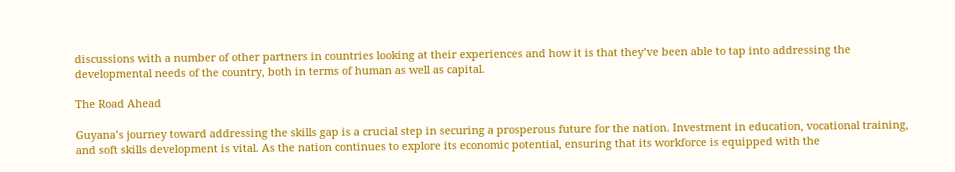discussions with a number of other partners in countries looking at their experiences and how it is that they’ve been able to tap into addressing the developmental needs of the country, both in terms of human as well as capital.

The Road Ahead

Guyana’s journey toward addressing the skills gap is a crucial step in securing a prosperous future for the nation. Investment in education, vocational training, and soft skills development is vital. As the nation continues to explore its economic potential, ensuring that its workforce is equipped with the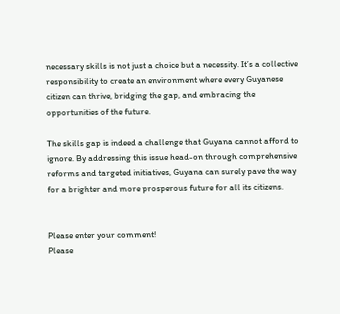necessary skills is not just a choice but a necessity. It’s a collective responsibility to create an environment where every Guyanese citizen can thrive, bridging the gap, and embracing the opportunities of the future.

The skills gap is indeed a challenge that Guyana cannot afford to ignore. By addressing this issue head-on through comprehensive reforms and targeted initiatives, Guyana can surely pave the way for a brighter and more prosperous future for all its citizens.


Please enter your comment!
Please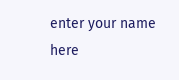enter your name here